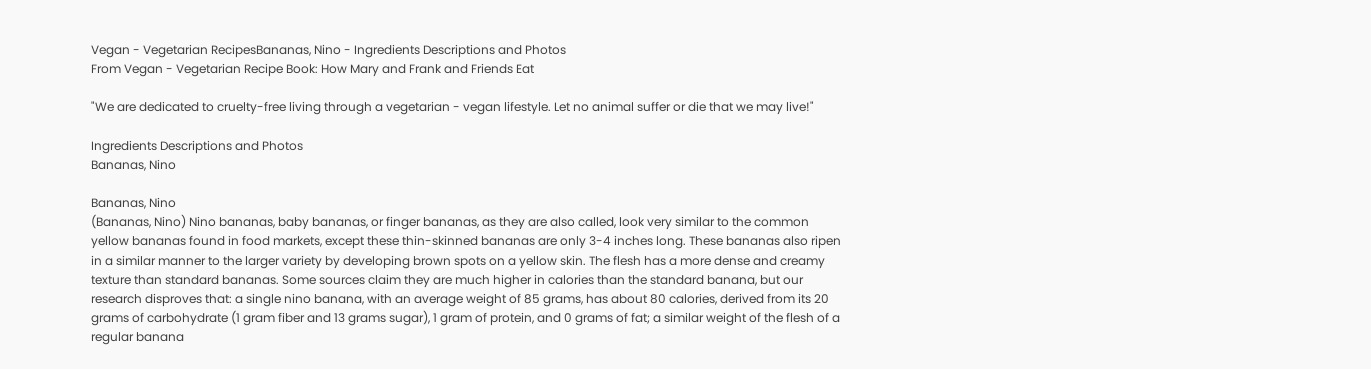Vegan - Vegetarian RecipesBananas, Nino - Ingredients Descriptions and Photos
From Vegan - Vegetarian Recipe Book: How Mary and Frank and Friends Eat

"We are dedicated to cruelty-free living through a vegetarian - vegan lifestyle. Let no animal suffer or die that we may live!"

Ingredients Descriptions and Photos
Bananas, Nino

Bananas, Nino
(Bananas, Nino) Nino bananas, baby bananas, or finger bananas, as they are also called, look very similar to the common yellow bananas found in food markets, except these thin-skinned bananas are only 3-4 inches long. These bananas also ripen in a similar manner to the larger variety by developing brown spots on a yellow skin. The flesh has a more dense and creamy texture than standard bananas. Some sources claim they are much higher in calories than the standard banana, but our research disproves that: a single nino banana, with an average weight of 85 grams, has about 80 calories, derived from its 20 grams of carbohydrate (1 gram fiber and 13 grams sugar), 1 gram of protein, and 0 grams of fat; a similar weight of the flesh of a regular banana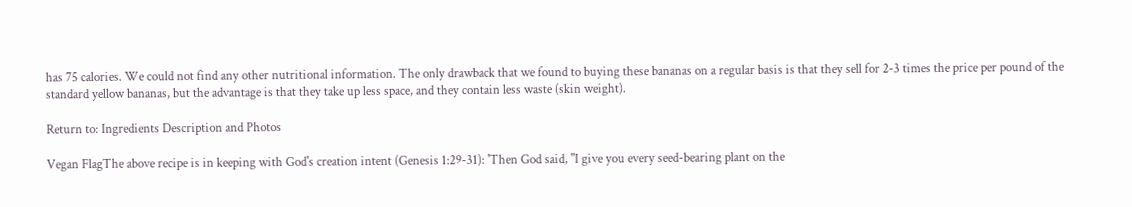has 75 calories. We could not find any other nutritional information. The only drawback that we found to buying these bananas on a regular basis is that they sell for 2-3 times the price per pound of the standard yellow bananas, but the advantage is that they take up less space, and they contain less waste (skin weight).

Return to: Ingredients Description and Photos

Vegan FlagThe above recipe is in keeping with God's creation intent (Genesis 1:29-31): 'Then God said, "I give you every seed-bearing plant on the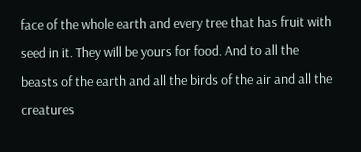face of the whole earth and every tree that has fruit with seed in it. They will be yours for food. And to all the beasts of the earth and all the birds of the air and all the creatures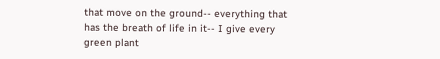that move on the ground-- everything that has the breath of life in it-- I give every green plant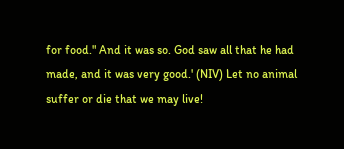for food." And it was so. God saw all that he had made, and it was very good.' (NIV) Let no animal suffer or die that we may live!